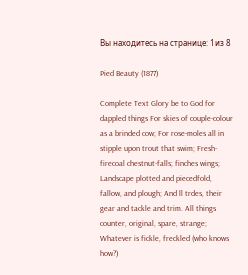Вы находитесь на странице: 1из 8

Pied Beauty (1877)

Complete Text Glory be to God for dappled things For skies of couple-colour as a brinded cow; For rose-moles all in stipple upon trout that swim; Fresh-firecoal chestnut-falls; finches wings; Landscape plotted and piecedfold, fallow, and plough; And ll trdes, their gear and tackle and trim. All things counter, original, spare, strange; Whatever is fickle, freckled (who knows how?)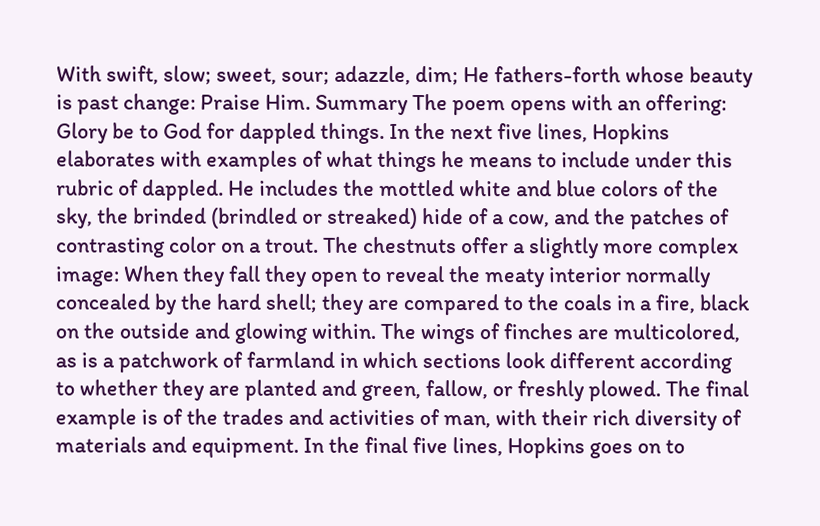With swift, slow; sweet, sour; adazzle, dim; He fathers-forth whose beauty is past change: Praise Him. Summary The poem opens with an offering: Glory be to God for dappled things. In the next five lines, Hopkins elaborates with examples of what things he means to include under this rubric of dappled. He includes the mottled white and blue colors of the sky, the brinded (brindled or streaked) hide of a cow, and the patches of contrasting color on a trout. The chestnuts offer a slightly more complex image: When they fall they open to reveal the meaty interior normally concealed by the hard shell; they are compared to the coals in a fire, black on the outside and glowing within. The wings of finches are multicolored, as is a patchwork of farmland in which sections look different according to whether they are planted and green, fallow, or freshly plowed. The final example is of the trades and activities of man, with their rich diversity of materials and equipment. In the final five lines, Hopkins goes on to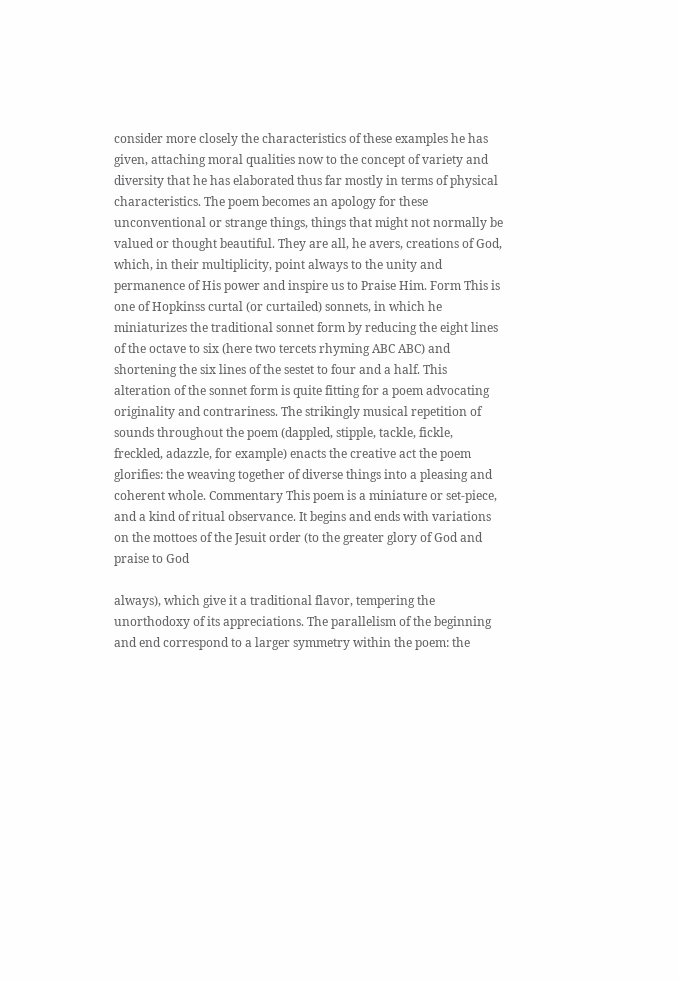consider more closely the characteristics of these examples he has given, attaching moral qualities now to the concept of variety and diversity that he has elaborated thus far mostly in terms of physical characteristics. The poem becomes an apology for these unconventional or strange things, things that might not normally be valued or thought beautiful. They are all, he avers, creations of God, which, in their multiplicity, point always to the unity and permanence of His power and inspire us to Praise Him. Form This is one of Hopkinss curtal (or curtailed) sonnets, in which he miniaturizes the traditional sonnet form by reducing the eight lines of the octave to six (here two tercets rhyming ABC ABC) and shortening the six lines of the sestet to four and a half. This alteration of the sonnet form is quite fitting for a poem advocating originality and contrariness. The strikingly musical repetition of sounds throughout the poem (dappled, stipple, tackle, fickle, freckled, adazzle, for example) enacts the creative act the poem glorifies: the weaving together of diverse things into a pleasing and coherent whole. Commentary This poem is a miniature or set-piece, and a kind of ritual observance. It begins and ends with variations on the mottoes of the Jesuit order (to the greater glory of God and praise to God

always), which give it a traditional flavor, tempering the unorthodoxy of its appreciations. The parallelism of the beginning and end correspond to a larger symmetry within the poem: the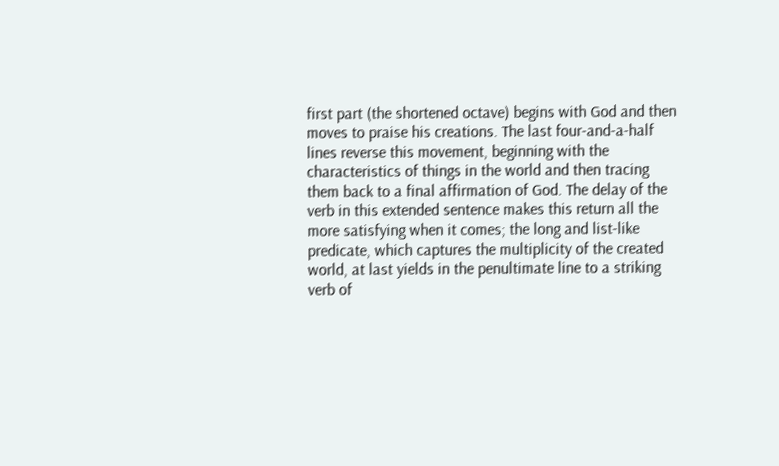first part (the shortened octave) begins with God and then moves to praise his creations. The last four-and-a-half lines reverse this movement, beginning with the characteristics of things in the world and then tracing them back to a final affirmation of God. The delay of the verb in this extended sentence makes this return all the more satisfying when it comes; the long and list-like predicate, which captures the multiplicity of the created world, at last yields in the penultimate line to a striking verb of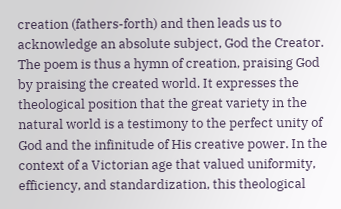creation (fathers-forth) and then leads us to acknowledge an absolute subject, God the Creator. The poem is thus a hymn of creation, praising God by praising the created world. It expresses the theological position that the great variety in the natural world is a testimony to the perfect unity of God and the infinitude of His creative power. In the context of a Victorian age that valued uniformity, efficiency, and standardization, this theological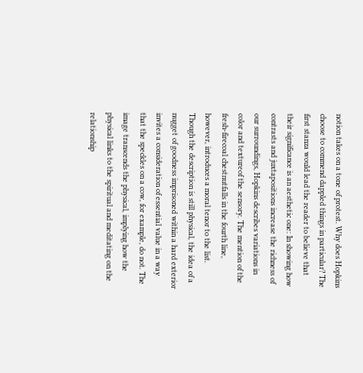notion takes on a tone of protest. Why does Hopkins choose to commend dappled things in particular? The first stanza would lead the reader to believe that their significance is an aesthetic one: In showing how contrasts and juxtapositions increase the richness of our surroundings, Hopkins describes variations in color and textureof the sensory. The mention of the fresh-firecoal chestnutfalls in the fourth line, however, introduces a moral tenor to the list. Though the description is still physical, the idea of a nugget of goodness imprisoned within a hard exterior invites a consideration of essential value in a way that the speckles on a cow, for example, do not. The image transcends the physical, implying how the physical links to the spiritual and meditating on the relationship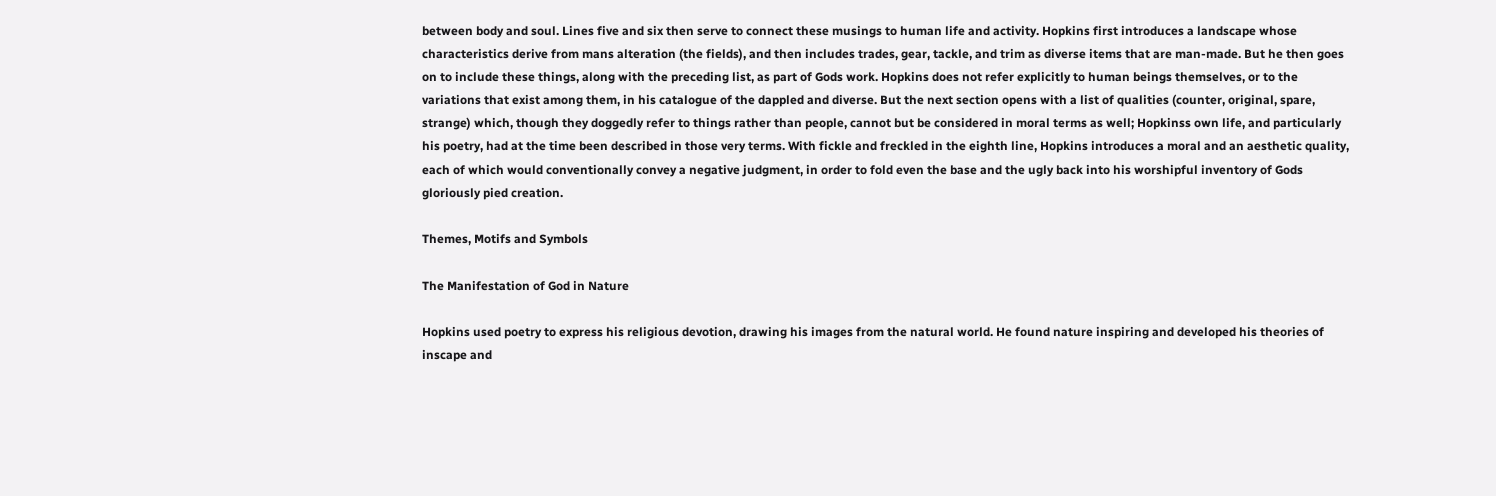between body and soul. Lines five and six then serve to connect these musings to human life and activity. Hopkins first introduces a landscape whose characteristics derive from mans alteration (the fields), and then includes trades, gear, tackle, and trim as diverse items that are man-made. But he then goes on to include these things, along with the preceding list, as part of Gods work. Hopkins does not refer explicitly to human beings themselves, or to the variations that exist among them, in his catalogue of the dappled and diverse. But the next section opens with a list of qualities (counter, original, spare, strange) which, though they doggedly refer to things rather than people, cannot but be considered in moral terms as well; Hopkinss own life, and particularly his poetry, had at the time been described in those very terms. With fickle and freckled in the eighth line, Hopkins introduces a moral and an aesthetic quality, each of which would conventionally convey a negative judgment, in order to fold even the base and the ugly back into his worshipful inventory of Gods gloriously pied creation.

Themes, Motifs and Symbols

The Manifestation of God in Nature

Hopkins used poetry to express his religious devotion, drawing his images from the natural world. He found nature inspiring and developed his theories of inscape and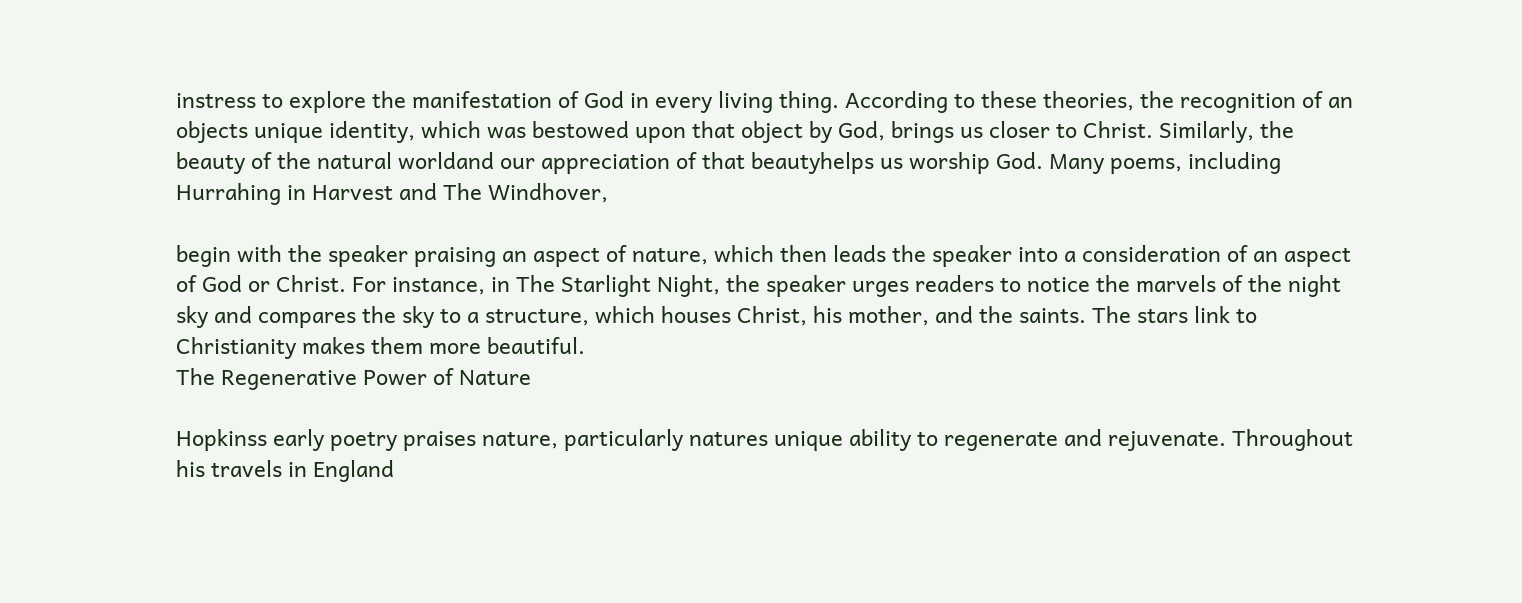instress to explore the manifestation of God in every living thing. According to these theories, the recognition of an objects unique identity, which was bestowed upon that object by God, brings us closer to Christ. Similarly, the beauty of the natural worldand our appreciation of that beautyhelps us worship God. Many poems, including Hurrahing in Harvest and The Windhover,

begin with the speaker praising an aspect of nature, which then leads the speaker into a consideration of an aspect of God or Christ. For instance, in The Starlight Night, the speaker urges readers to notice the marvels of the night sky and compares the sky to a structure, which houses Christ, his mother, and the saints. The stars link to Christianity makes them more beautiful.
The Regenerative Power of Nature

Hopkinss early poetry praises nature, particularly natures unique ability to regenerate and rejuvenate. Throughout his travels in England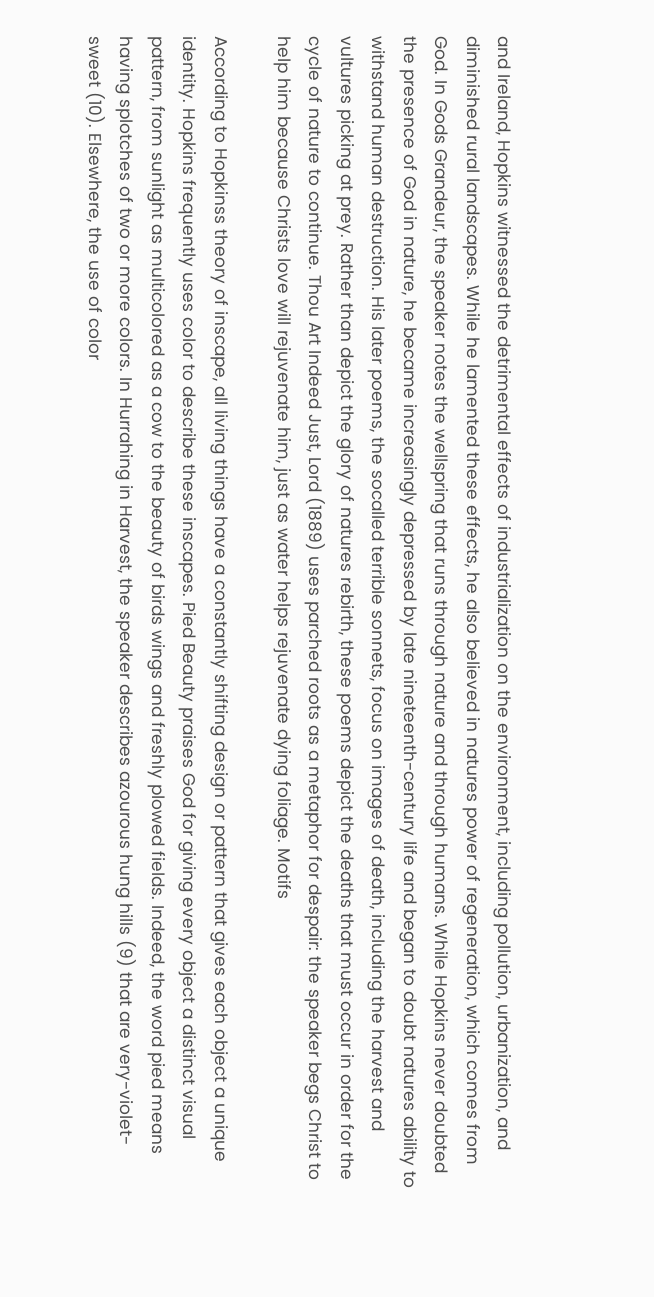and Ireland, Hopkins witnessed the detrimental effects of industrialization on the environment, including pollution, urbanization, and diminished rural landscapes. While he lamented these effects, he also believed in natures power of regeneration, which comes from God. In Gods Grandeur, the speaker notes the wellspring that runs through nature and through humans. While Hopkins never doubted the presence of God in nature, he became increasingly depressed by late nineteenth-century life and began to doubt natures ability to withstand human destruction. His later poems, the socalled terrible sonnets, focus on images of death, including the harvest and vultures picking at prey. Rather than depict the glory of natures rebirth, these poems depict the deaths that must occur in order for the cycle of nature to continue. Thou Art Indeed Just, Lord (1889) uses parched roots as a metaphor for despair: the speaker begs Christ to help him because Christs love will rejuvenate him, just as water helps rejuvenate dying foliage. Motifs

According to Hopkinss theory of inscape, all living things have a constantly shifting design or pattern that gives each object a unique identity. Hopkins frequently uses color to describe these inscapes. Pied Beauty praises God for giving every object a distinct visual pattern, from sunlight as multicolored as a cow to the beauty of birds wings and freshly plowed fields. Indeed, the word pied means having splotches of two or more colors. In Hurrahing in Harvest, the speaker describes azourous hung hills (9) that are very-violet-sweet (10). Elsewhere, the use of color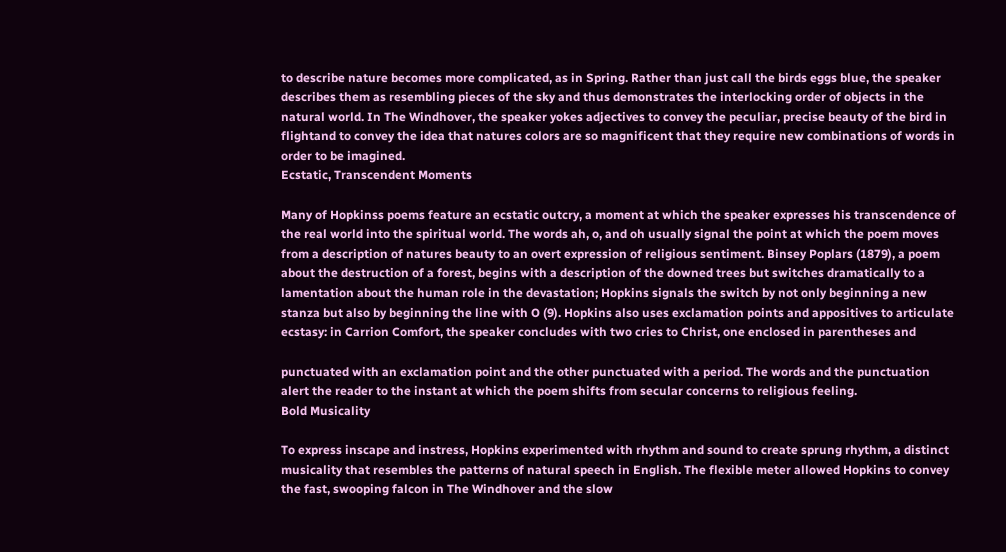to describe nature becomes more complicated, as in Spring. Rather than just call the birds eggs blue, the speaker describes them as resembling pieces of the sky and thus demonstrates the interlocking order of objects in the natural world. In The Windhover, the speaker yokes adjectives to convey the peculiar, precise beauty of the bird in flightand to convey the idea that natures colors are so magnificent that they require new combinations of words in order to be imagined.
Ecstatic, Transcendent Moments

Many of Hopkinss poems feature an ecstatic outcry, a moment at which the speaker expresses his transcendence of the real world into the spiritual world. The words ah, o, and oh usually signal the point at which the poem moves from a description of natures beauty to an overt expression of religious sentiment. Binsey Poplars (1879), a poem about the destruction of a forest, begins with a description of the downed trees but switches dramatically to a lamentation about the human role in the devastation; Hopkins signals the switch by not only beginning a new stanza but also by beginning the line with O (9). Hopkins also uses exclamation points and appositives to articulate ecstasy: in Carrion Comfort, the speaker concludes with two cries to Christ, one enclosed in parentheses and

punctuated with an exclamation point and the other punctuated with a period. The words and the punctuation alert the reader to the instant at which the poem shifts from secular concerns to religious feeling.
Bold Musicality

To express inscape and instress, Hopkins experimented with rhythm and sound to create sprung rhythm, a distinct musicality that resembles the patterns of natural speech in English. The flexible meter allowed Hopkins to convey the fast, swooping falcon in The Windhover and the slow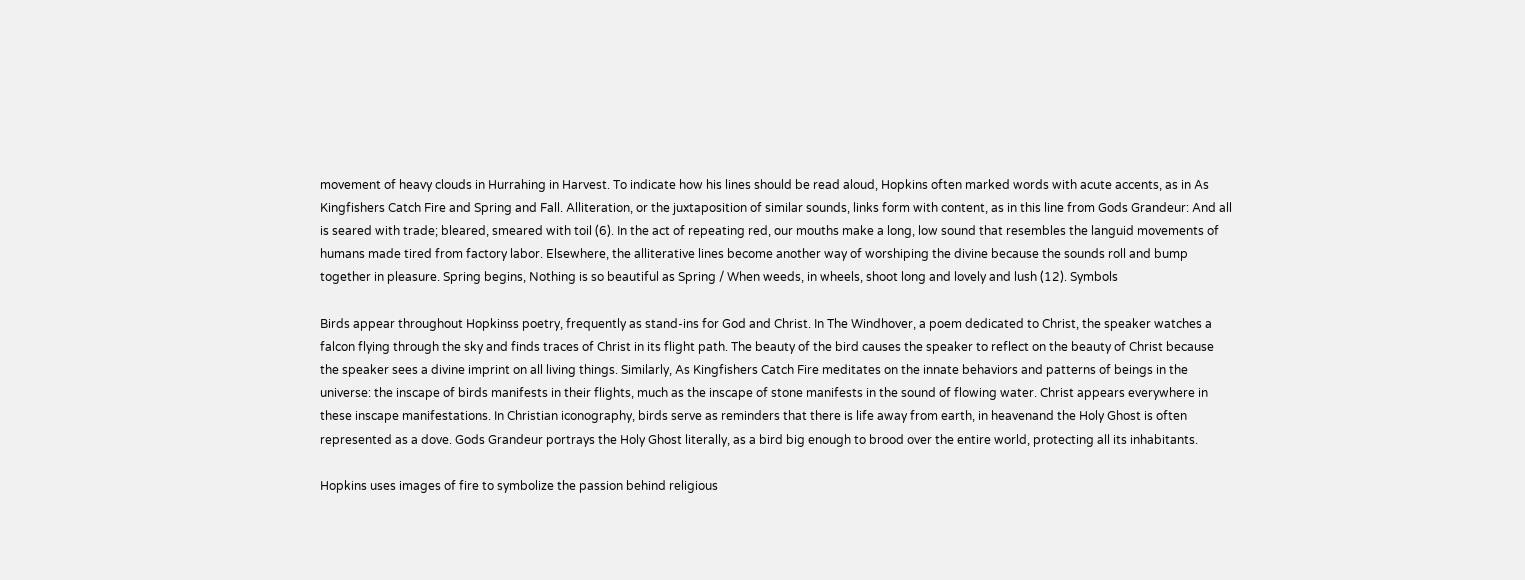movement of heavy clouds in Hurrahing in Harvest. To indicate how his lines should be read aloud, Hopkins often marked words with acute accents, as in As Kingfishers Catch Fire and Spring and Fall. Alliteration, or the juxtaposition of similar sounds, links form with content, as in this line from Gods Grandeur: And all is seared with trade; bleared, smeared with toil (6). In the act of repeating red, our mouths make a long, low sound that resembles the languid movements of humans made tired from factory labor. Elsewhere, the alliterative lines become another way of worshiping the divine because the sounds roll and bump together in pleasure. Spring begins, Nothing is so beautiful as Spring / When weeds, in wheels, shoot long and lovely and lush (12). Symbols

Birds appear throughout Hopkinss poetry, frequently as stand-ins for God and Christ. In The Windhover, a poem dedicated to Christ, the speaker watches a falcon flying through the sky and finds traces of Christ in its flight path. The beauty of the bird causes the speaker to reflect on the beauty of Christ because the speaker sees a divine imprint on all living things. Similarly, As Kingfishers Catch Fire meditates on the innate behaviors and patterns of beings in the universe: the inscape of birds manifests in their flights, much as the inscape of stone manifests in the sound of flowing water. Christ appears everywhere in these inscape manifestations. In Christian iconography, birds serve as reminders that there is life away from earth, in heavenand the Holy Ghost is often represented as a dove. Gods Grandeur portrays the Holy Ghost literally, as a bird big enough to brood over the entire world, protecting all its inhabitants.

Hopkins uses images of fire to symbolize the passion behind religious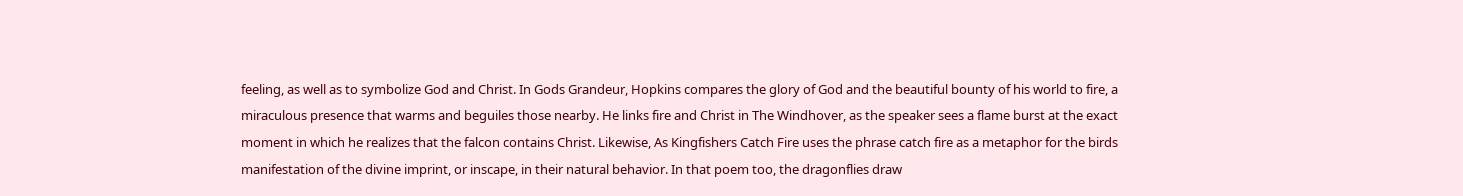feeling, as well as to symbolize God and Christ. In Gods Grandeur, Hopkins compares the glory of God and the beautiful bounty of his world to fire, a miraculous presence that warms and beguiles those nearby. He links fire and Christ in The Windhover, as the speaker sees a flame burst at the exact moment in which he realizes that the falcon contains Christ. Likewise, As Kingfishers Catch Fire uses the phrase catch fire as a metaphor for the birds manifestation of the divine imprint, or inscape, in their natural behavior. In that poem too, the dragonflies draw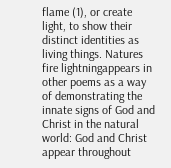flame (1), or create light, to show their distinct identities as living things. Natures fire lightningappears in other poems as a way of demonstrating the innate signs of God and Christ in the natural world: God and Christ appear throughout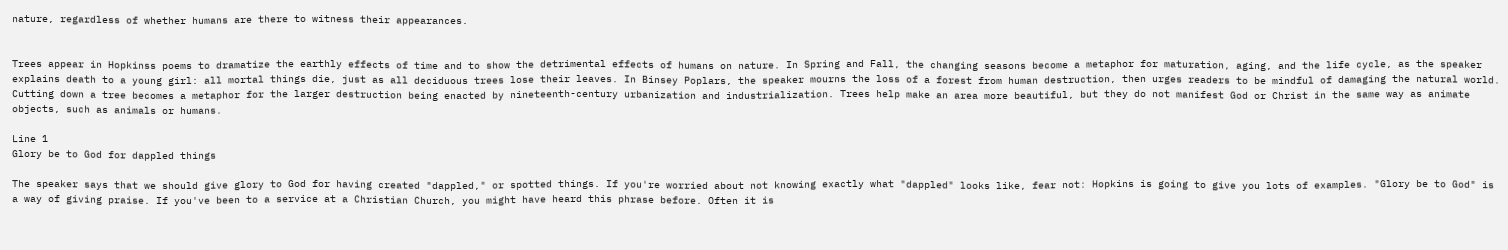nature, regardless of whether humans are there to witness their appearances.


Trees appear in Hopkinss poems to dramatize the earthly effects of time and to show the detrimental effects of humans on nature. In Spring and Fall, the changing seasons become a metaphor for maturation, aging, and the life cycle, as the speaker explains death to a young girl: all mortal things die, just as all deciduous trees lose their leaves. In Binsey Poplars, the speaker mourns the loss of a forest from human destruction, then urges readers to be mindful of damaging the natural world. Cutting down a tree becomes a metaphor for the larger destruction being enacted by nineteenth-century urbanization and industrialization. Trees help make an area more beautiful, but they do not manifest God or Christ in the same way as animate objects, such as animals or humans.

Line 1
Glory be to God for dappled things

The speaker says that we should give glory to God for having created "dappled," or spotted things. If you're worried about not knowing exactly what "dappled" looks like, fear not: Hopkins is going to give you lots of examples. "Glory be to God" is a way of giving praise. If you've been to a service at a Christian Church, you might have heard this phrase before. Often it is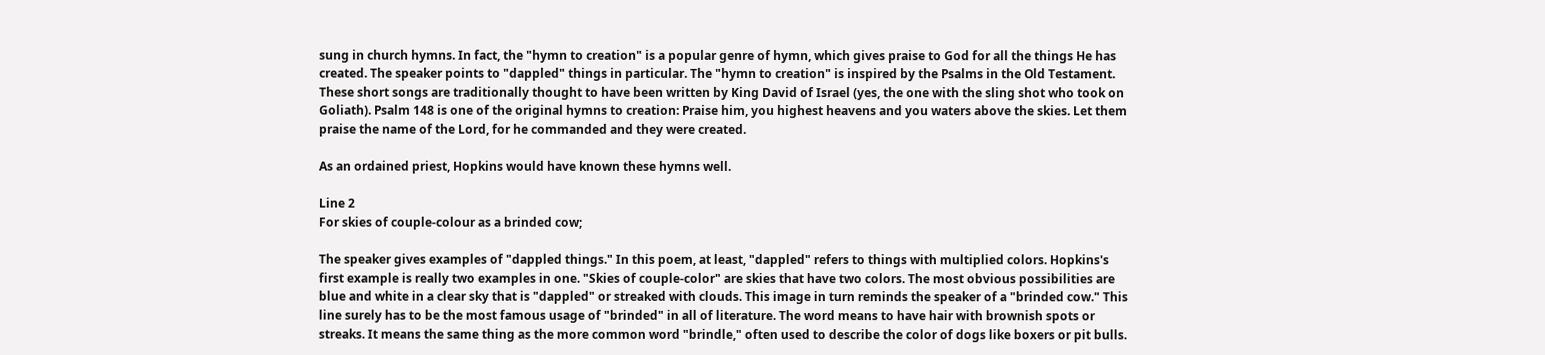sung in church hymns. In fact, the "hymn to creation" is a popular genre of hymn, which gives praise to God for all the things He has created. The speaker points to "dappled" things in particular. The "hymn to creation" is inspired by the Psalms in the Old Testament. These short songs are traditionally thought to have been written by King David of Israel (yes, the one with the sling shot who took on Goliath). Psalm 148 is one of the original hymns to creation: Praise him, you highest heavens and you waters above the skies. Let them praise the name of the Lord, for he commanded and they were created.

As an ordained priest, Hopkins would have known these hymns well.

Line 2
For skies of couple-colour as a brinded cow;

The speaker gives examples of "dappled things." In this poem, at least, "dappled" refers to things with multiplied colors. Hopkins's first example is really two examples in one. "Skies of couple-color" are skies that have two colors. The most obvious possibilities are blue and white in a clear sky that is "dappled" or streaked with clouds. This image in turn reminds the speaker of a "brinded cow." This line surely has to be the most famous usage of "brinded" in all of literature. The word means to have hair with brownish spots or streaks. It means the same thing as the more common word "brindle," often used to describe the color of dogs like boxers or pit bulls.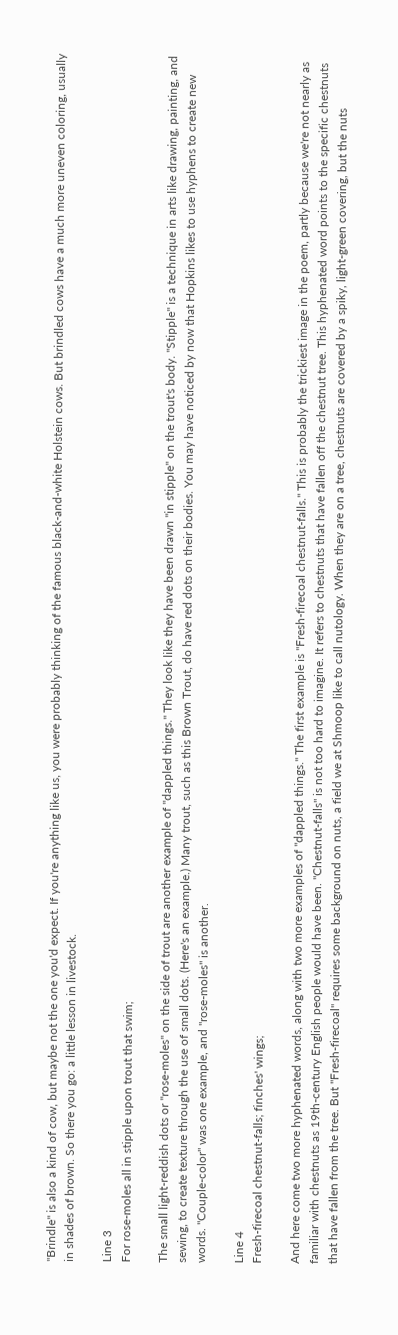"Brindle" is also a kind of cow, but maybe not the one you'd expect. If you're anything like us, you were probably thinking of the famous black-and-white Holstein cows. But brindled cows have a much more uneven coloring, usually in shades of brown. So there you go: a little lesson in livestock.

Line 3
For rose-moles all in stipple upon trout that swim;

The small light-reddish dots or "rose-moles" on the side of trout are another example of "dappled things." They look like they have been drawn "in stipple" on the trout's body. "Stipple" is a technique in arts like drawing, painting, and sewing, to create texture through the use of small dots. (Here's an example.) Many trout, such as this Brown Trout, do have red dots on their bodies. You may have noticed by now that Hopkins likes to use hyphens to create new words. "Couple-color" was one example, and "rose-moles" is another.

Line 4
Fresh-firecoal chestnut-falls; finches' wings;

And here come two more hyphenated words, along with two more examples of "dappled things." The first example is "Fresh-firecoal chestnut-falls." This is probably the trickiest image in the poem, partly because we're not nearly as familiar with chestnuts as 19th-century English people would have been. "Chestnut-falls" is not too hard to imagine. It refers to chestnuts that have fallen off the chestnut tree. This hyphenated word points to the specific chestnuts that have fallen from the tree. But "Fresh-firecoal" requires some background on nuts, a field we at Shmoop like to call nutology. When they are on a tree, chestnuts are covered by a spiky, light-green covering, but the nuts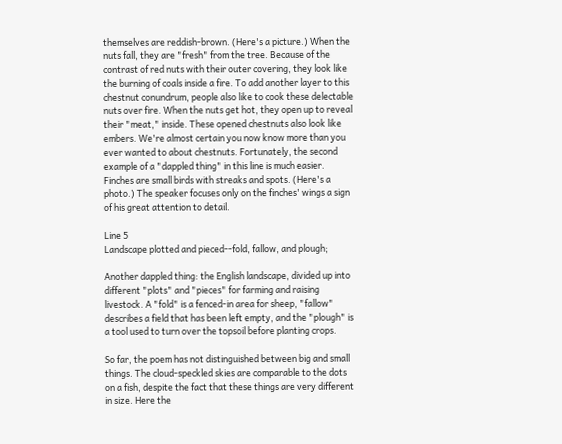themselves are reddish-brown. (Here's a picture.) When the nuts fall, they are "fresh" from the tree. Because of the contrast of red nuts with their outer covering, they look like the burning of coals inside a fire. To add another layer to this chestnut conundrum, people also like to cook these delectable nuts over fire. When the nuts get hot, they open up to reveal their "meat," inside. These opened chestnuts also look like embers. We're almost certain you now know more than you ever wanted to about chestnuts. Fortunately, the second example of a "dappled thing" in this line is much easier. Finches are small birds with streaks and spots. (Here's a photo.) The speaker focuses only on the finches' wings a sign of his great attention to detail.

Line 5
Landscape plotted and pieced--fold, fallow, and plough;

Another dappled thing: the English landscape, divided up into different "plots" and "pieces" for farming and raising livestock. A "fold" is a fenced-in area for sheep, "fallow" describes a field that has been left empty, and the "plough" is a tool used to turn over the topsoil before planting crops.

So far, the poem has not distinguished between big and small things. The cloud-speckled skies are comparable to the dots on a fish, despite the fact that these things are very different in size. Here the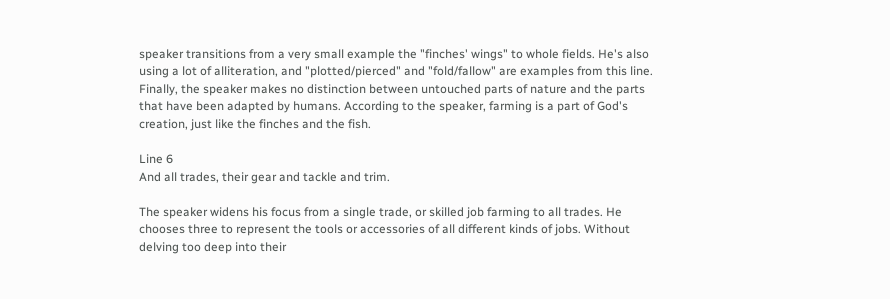speaker transitions from a very small example the "finches' wings" to whole fields. He's also using a lot of alliteration, and "plotted/pierced" and "fold/fallow" are examples from this line. Finally, the speaker makes no distinction between untouched parts of nature and the parts that have been adapted by humans. According to the speaker, farming is a part of God's creation, just like the finches and the fish.

Line 6
And all trades, their gear and tackle and trim.

The speaker widens his focus from a single trade, or skilled job farming to all trades. He chooses three to represent the tools or accessories of all different kinds of jobs. Without delving too deep into their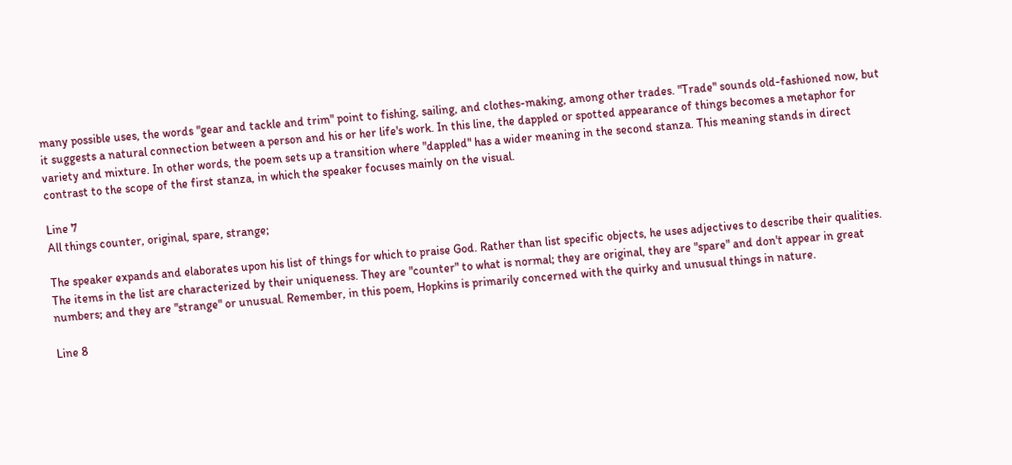many possible uses, the words "gear and tackle and trim" point to fishing, sailing, and clothes-making, among other trades. "Trade" sounds old-fashioned now, but it suggests a natural connection between a person and his or her life's work. In this line, the dappled or spotted appearance of things becomes a metaphor for variety and mixture. In other words, the poem sets up a transition where "dappled" has a wider meaning in the second stanza. This meaning stands in direct contrast to the scope of the first stanza, in which the speaker focuses mainly on the visual.

Line 7
All things counter, original, spare, strange;

The speaker expands and elaborates upon his list of things for which to praise God. Rather than list specific objects, he uses adjectives to describe their qualities. The items in the list are characterized by their uniqueness. They are "counter" to what is normal; they are original, they are "spare" and don't appear in great numbers; and they are "strange" or unusual. Remember, in this poem, Hopkins is primarily concerned with the quirky and unusual things in nature.

Line 8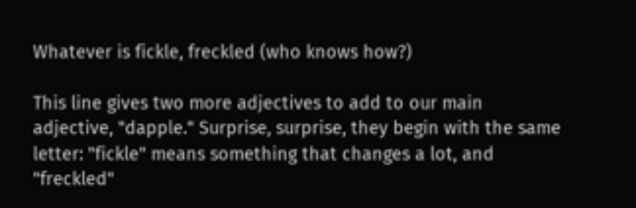Whatever is fickle, freckled (who knows how?)

This line gives two more adjectives to add to our main adjective, "dapple." Surprise, surprise, they begin with the same letter: "fickle" means something that changes a lot, and "freckled"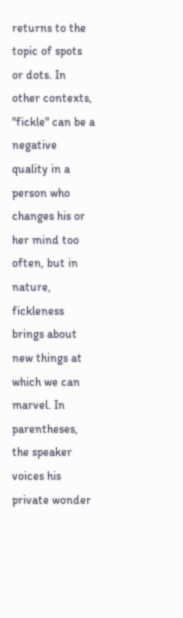returns to the topic of spots or dots. In other contexts, "fickle" can be a negative quality in a person who changes his or her mind too often, but in nature, fickleness brings about new things at which we can marvel. In parentheses, the speaker voices his private wonder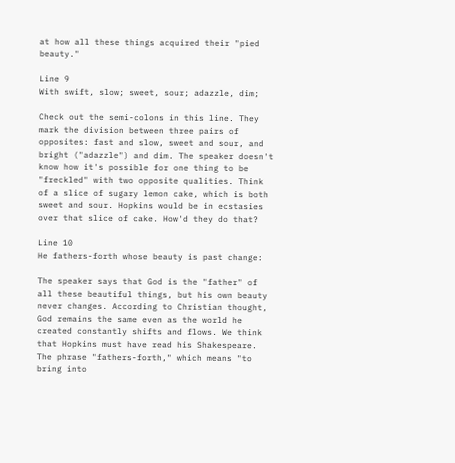at how all these things acquired their "pied beauty."

Line 9
With swift, slow; sweet, sour; adazzle, dim;

Check out the semi-colons in this line. They mark the division between three pairs of opposites: fast and slow, sweet and sour, and bright ("adazzle") and dim. The speaker doesn't know how it's possible for one thing to be "freckled" with two opposite qualities. Think of a slice of sugary lemon cake, which is both sweet and sour. Hopkins would be in ecstasies over that slice of cake. How'd they do that?

Line 10
He fathers-forth whose beauty is past change:

The speaker says that God is the "father" of all these beautiful things, but his own beauty never changes. According to Christian thought, God remains the same even as the world he created constantly shifts and flows. We think that Hopkins must have read his Shakespeare. The phrase "fathers-forth," which means "to bring into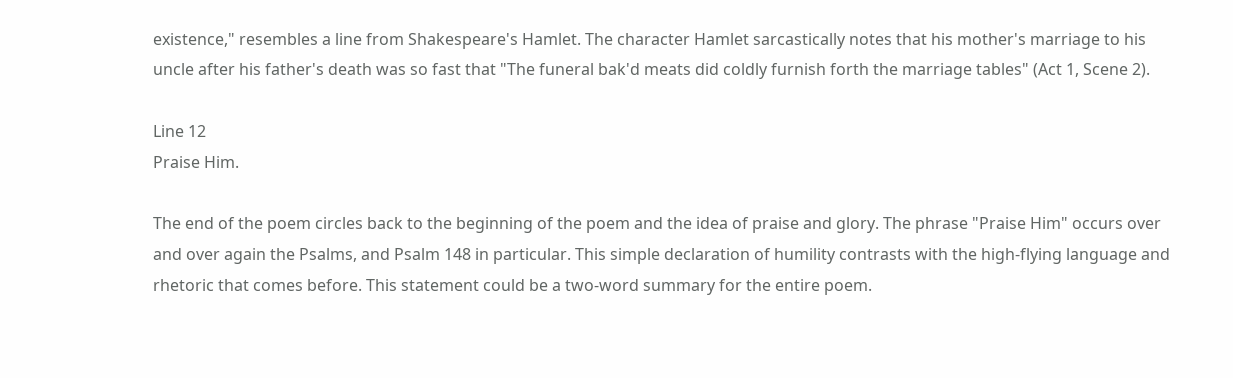existence," resembles a line from Shakespeare's Hamlet. The character Hamlet sarcastically notes that his mother's marriage to his uncle after his father's death was so fast that "The funeral bak'd meats did coldly furnish forth the marriage tables" (Act 1, Scene 2).

Line 12
Praise Him.

The end of the poem circles back to the beginning of the poem and the idea of praise and glory. The phrase "Praise Him" occurs over and over again the Psalms, and Psalm 148 in particular. This simple declaration of humility contrasts with the high-flying language and rhetoric that comes before. This statement could be a two-word summary for the entire poem.